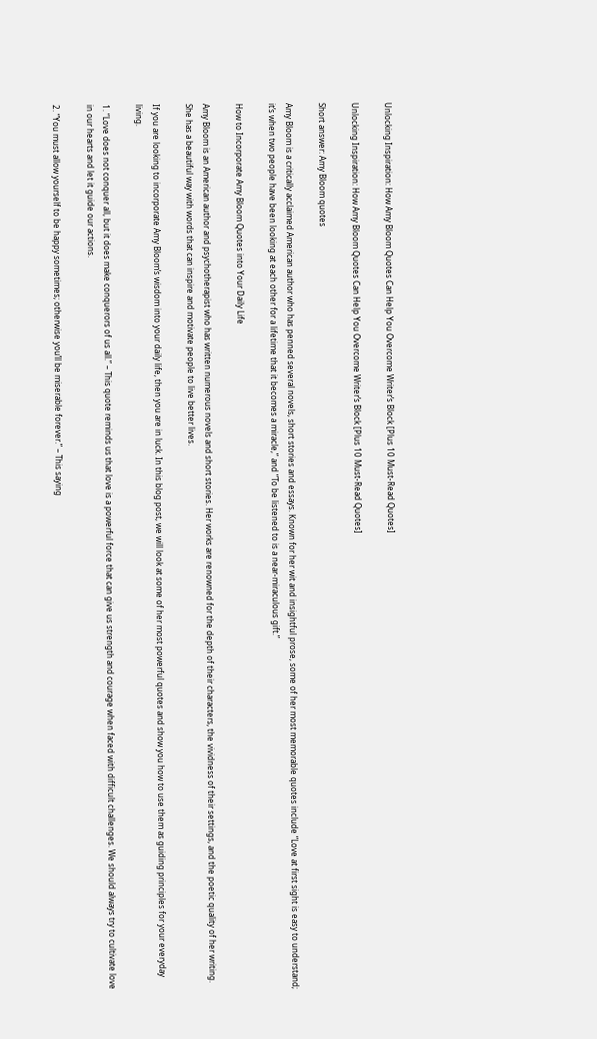Unlocking Inspiration: How Amy Bloom Quotes Can Help You Overcome Writer’s Block [Plus 10 Must-Read Quotes]

Unlocking Inspiration: How Amy Bloom Quotes Can Help You Overcome Writer’s Block [Plus 10 Must-Read Quotes]

Short answer: Amy Bloom quotes

Amy Bloom is a critically acclaimed American author who has penned several novels, short stories and essays. Known for her wit and insightful prose, some of her most memorable quotes include “Love at first sight is easy to understand; it’s when two people have been looking at each other for a lifetime that it becomes a miracle,” and “To be listened to is a near-miraculous gift.”

How to Incorporate Amy Bloom Quotes into Your Daily Life

Amy Bloom is an American author and psychotherapist who has written numerous novels and short stories. Her works are renowned for the depth of their characters, the vividness of their settings, and the poetic quality of her writing. She has a beautiful way with words that can inspire and motivate people to live better lives.

If you are looking to incorporate Amy Bloom’s wisdom into your daily life, then you are in luck. In this blog post, we will look at some of her most powerful quotes and show you how to use them as guiding principles for your everyday living.

1. “Love does not conquer all, but it does make conquerors of us all.” – This quote reminds us that love is a powerful force that can give us strength and courage when faced with difficult challenges. We should always try to cultivate love in our hearts and let it guide our actions.

2. “You must allow yourself to be happy sometimes; otherwise you’ll be miserable forever.” – This saying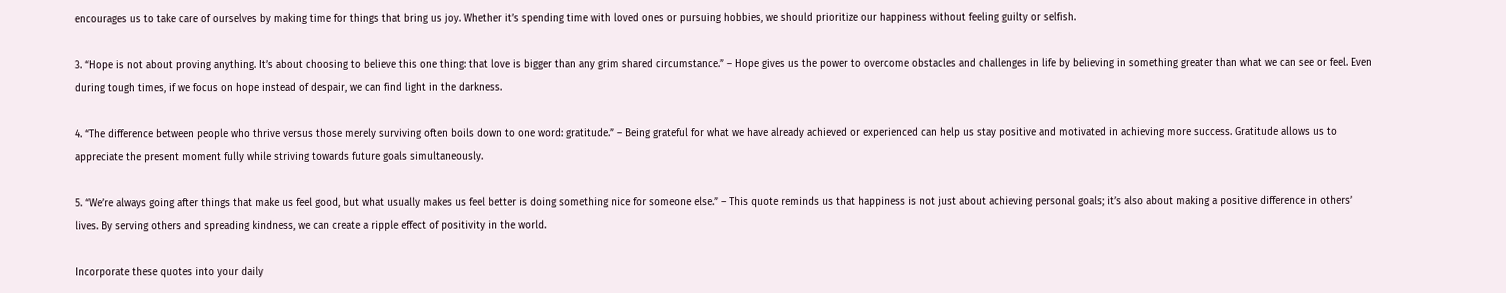encourages us to take care of ourselves by making time for things that bring us joy. Whether it’s spending time with loved ones or pursuing hobbies, we should prioritize our happiness without feeling guilty or selfish.

3. “Hope is not about proving anything. It’s about choosing to believe this one thing: that love is bigger than any grim shared circumstance.” – Hope gives us the power to overcome obstacles and challenges in life by believing in something greater than what we can see or feel. Even during tough times, if we focus on hope instead of despair, we can find light in the darkness.

4. “The difference between people who thrive versus those merely surviving often boils down to one word: gratitude.” – Being grateful for what we have already achieved or experienced can help us stay positive and motivated in achieving more success. Gratitude allows us to appreciate the present moment fully while striving towards future goals simultaneously.

5. “We’re always going after things that make us feel good, but what usually makes us feel better is doing something nice for someone else.” – This quote reminds us that happiness is not just about achieving personal goals; it’s also about making a positive difference in others’ lives. By serving others and spreading kindness, we can create a ripple effect of positivity in the world.

Incorporate these quotes into your daily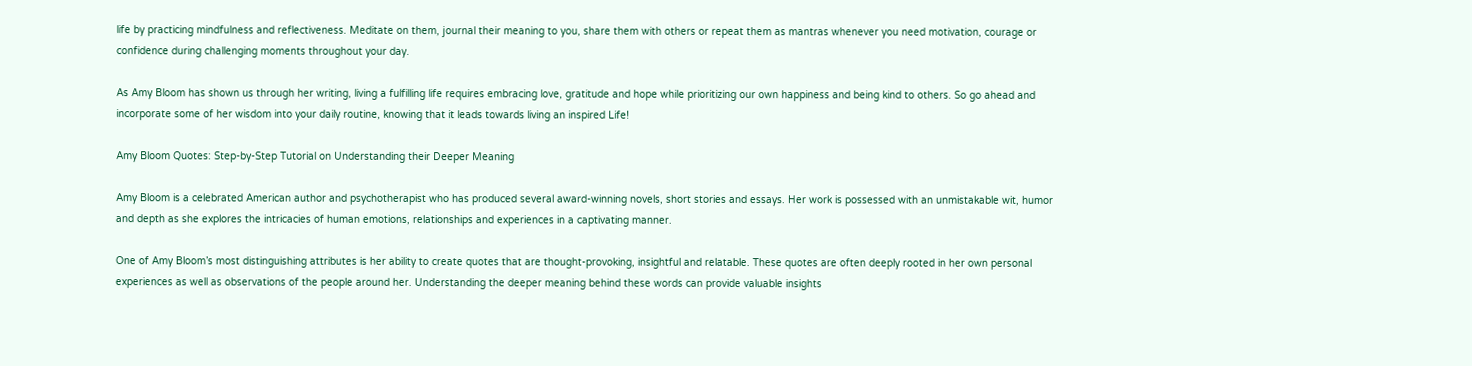life by practicing mindfulness and reflectiveness. Meditate on them, journal their meaning to you, share them with others or repeat them as mantras whenever you need motivation, courage or confidence during challenging moments throughout your day.

As Amy Bloom has shown us through her writing, living a fulfilling life requires embracing love, gratitude and hope while prioritizing our own happiness and being kind to others. So go ahead and incorporate some of her wisdom into your daily routine, knowing that it leads towards living an inspired Life!

Amy Bloom Quotes: Step-by-Step Tutorial on Understanding their Deeper Meaning

Amy Bloom is a celebrated American author and psychotherapist who has produced several award-winning novels, short stories and essays. Her work is possessed with an unmistakable wit, humor and depth as she explores the intricacies of human emotions, relationships and experiences in a captivating manner.

One of Amy Bloom’s most distinguishing attributes is her ability to create quotes that are thought-provoking, insightful and relatable. These quotes are often deeply rooted in her own personal experiences as well as observations of the people around her. Understanding the deeper meaning behind these words can provide valuable insights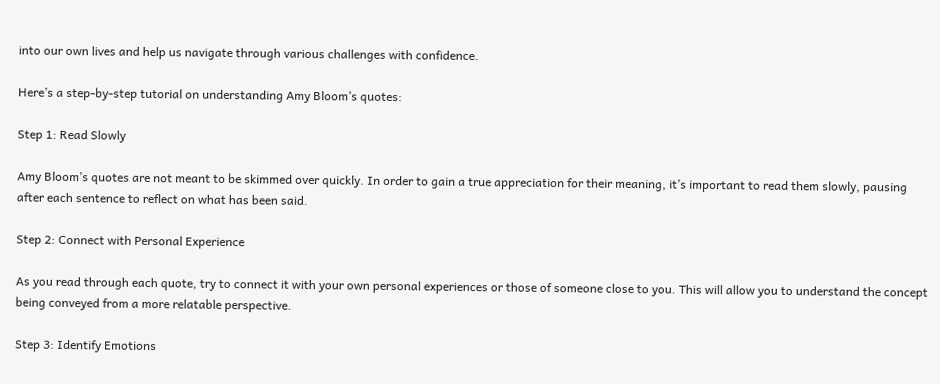into our own lives and help us navigate through various challenges with confidence.

Here’s a step-by-step tutorial on understanding Amy Bloom’s quotes:

Step 1: Read Slowly

Amy Bloom’s quotes are not meant to be skimmed over quickly. In order to gain a true appreciation for their meaning, it’s important to read them slowly, pausing after each sentence to reflect on what has been said.

Step 2: Connect with Personal Experience

As you read through each quote, try to connect it with your own personal experiences or those of someone close to you. This will allow you to understand the concept being conveyed from a more relatable perspective.

Step 3: Identify Emotions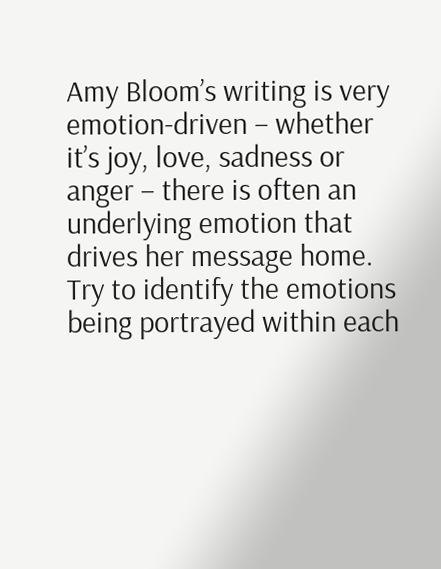Amy Bloom’s writing is very emotion-driven – whether it’s joy, love, sadness or anger – there is often an underlying emotion that drives her message home. Try to identify the emotions being portrayed within each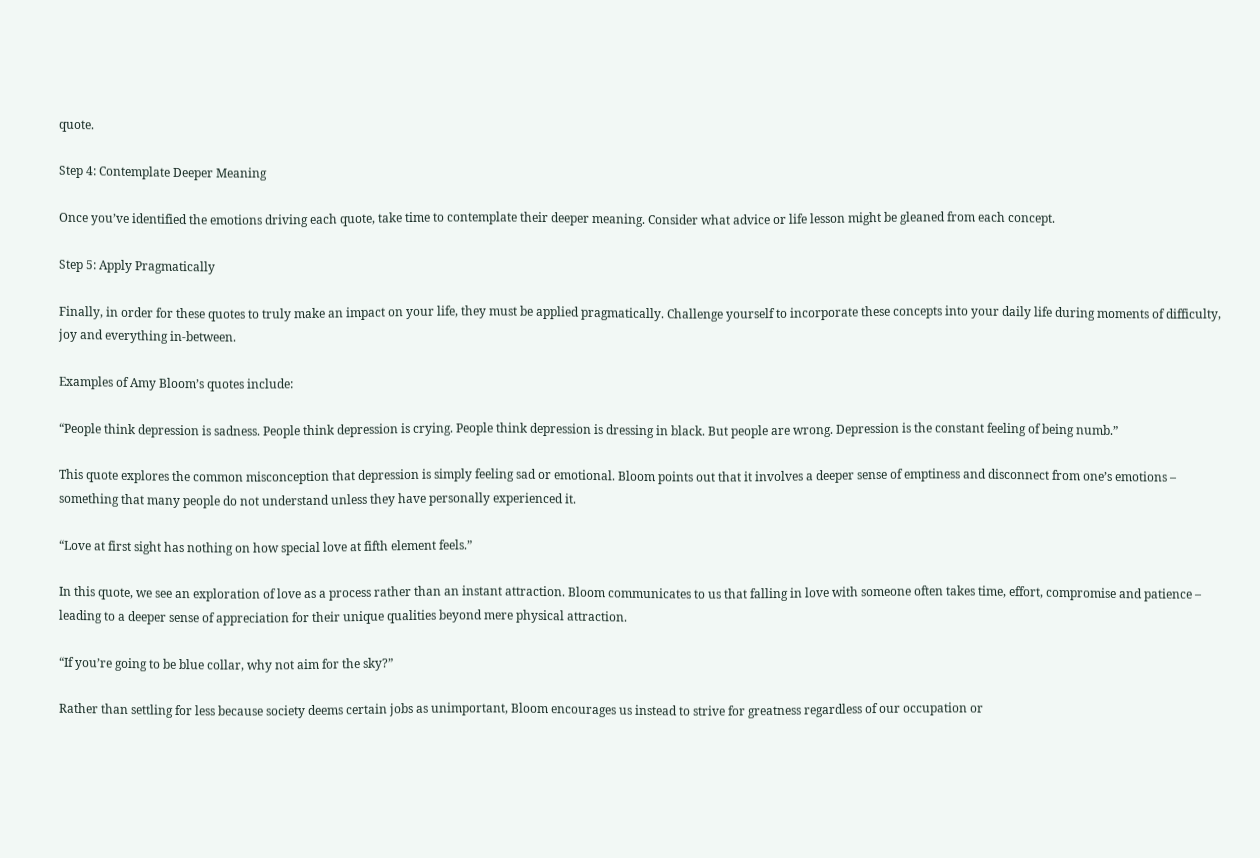quote.

Step 4: Contemplate Deeper Meaning

Once you’ve identified the emotions driving each quote, take time to contemplate their deeper meaning. Consider what advice or life lesson might be gleaned from each concept.

Step 5: Apply Pragmatically

Finally, in order for these quotes to truly make an impact on your life, they must be applied pragmatically. Challenge yourself to incorporate these concepts into your daily life during moments of difficulty, joy and everything in-between.

Examples of Amy Bloom’s quotes include:

“People think depression is sadness. People think depression is crying. People think depression is dressing in black. But people are wrong. Depression is the constant feeling of being numb.”

This quote explores the common misconception that depression is simply feeling sad or emotional. Bloom points out that it involves a deeper sense of emptiness and disconnect from one’s emotions – something that many people do not understand unless they have personally experienced it.

“Love at first sight has nothing on how special love at fifth element feels.”

In this quote, we see an exploration of love as a process rather than an instant attraction. Bloom communicates to us that falling in love with someone often takes time, effort, compromise and patience – leading to a deeper sense of appreciation for their unique qualities beyond mere physical attraction.

“If you’re going to be blue collar, why not aim for the sky?”

Rather than settling for less because society deems certain jobs as unimportant, Bloom encourages us instead to strive for greatness regardless of our occupation or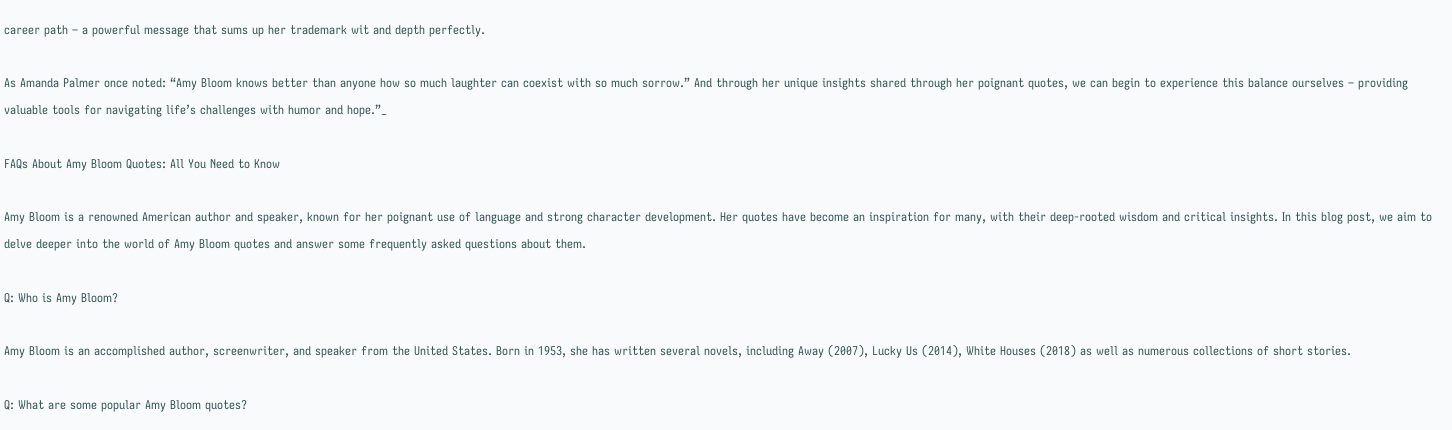career path – a powerful message that sums up her trademark wit and depth perfectly.

As Amanda Palmer once noted: “Amy Bloom knows better than anyone how so much laughter can coexist with so much sorrow.” And through her unique insights shared through her poignant quotes, we can begin to experience this balance ourselves – providing valuable tools for navigating life’s challenges with humor and hope.”_

FAQs About Amy Bloom Quotes: All You Need to Know

Amy Bloom is a renowned American author and speaker, known for her poignant use of language and strong character development. Her quotes have become an inspiration for many, with their deep-rooted wisdom and critical insights. In this blog post, we aim to delve deeper into the world of Amy Bloom quotes and answer some frequently asked questions about them.

Q: Who is Amy Bloom?

Amy Bloom is an accomplished author, screenwriter, and speaker from the United States. Born in 1953, she has written several novels, including Away (2007), Lucky Us (2014), White Houses (2018) as well as numerous collections of short stories.

Q: What are some popular Amy Bloom quotes?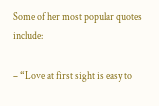Some of her most popular quotes include:

– “Love at first sight is easy to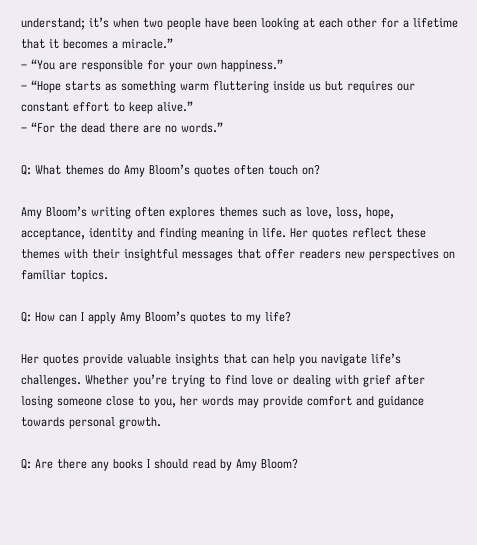understand; it’s when two people have been looking at each other for a lifetime that it becomes a miracle.”
– “You are responsible for your own happiness.”
– “Hope starts as something warm fluttering inside us but requires our constant effort to keep alive.”
– “For the dead there are no words.”

Q: What themes do Amy Bloom’s quotes often touch on?

Amy Bloom’s writing often explores themes such as love, loss, hope, acceptance, identity and finding meaning in life. Her quotes reflect these themes with their insightful messages that offer readers new perspectives on familiar topics.

Q: How can I apply Amy Bloom’s quotes to my life?

Her quotes provide valuable insights that can help you navigate life’s challenges. Whether you’re trying to find love or dealing with grief after losing someone close to you, her words may provide comfort and guidance towards personal growth.

Q: Are there any books I should read by Amy Bloom?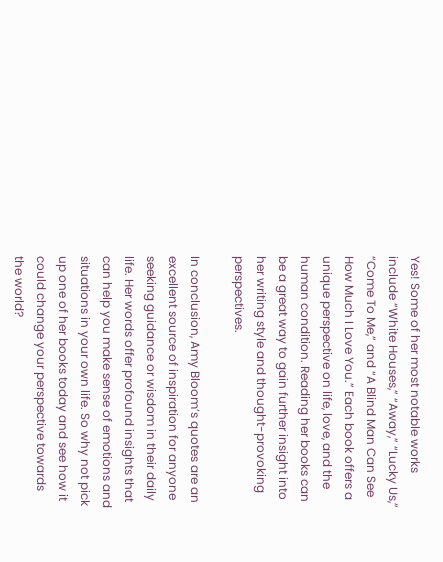Yes! Some of her most notable works include “White Houses,” “Away,” “Lucky Us,” “Come To Me,” and “A Blind Man Can See How Much I Love You.” Each book offers a unique perspective on life, love, and the human condition. Reading her books can be a great way to gain further insight into her writing style and thought-provoking perspectives.

In conclusion, Amy Bloom’s quotes are an excellent source of inspiration for anyone seeking guidance or wisdom in their daily life. Her words offer profound insights that can help you make sense of emotions and situations in your own life. So why not pick up one of her books today and see how it could change your perspective towards the world?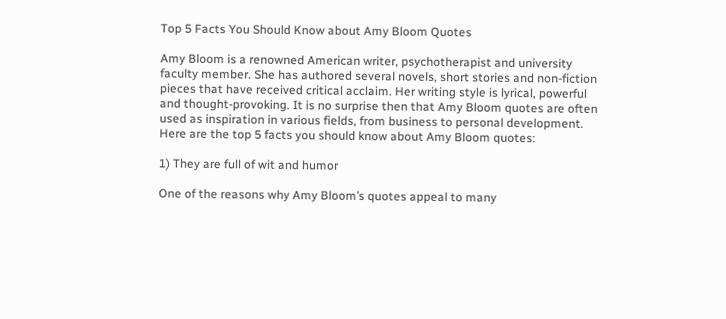Top 5 Facts You Should Know about Amy Bloom Quotes

Amy Bloom is a renowned American writer, psychotherapist and university faculty member. She has authored several novels, short stories and non-fiction pieces that have received critical acclaim. Her writing style is lyrical, powerful and thought-provoking. It is no surprise then that Amy Bloom quotes are often used as inspiration in various fields, from business to personal development. Here are the top 5 facts you should know about Amy Bloom quotes:

1) They are full of wit and humor

One of the reasons why Amy Bloom’s quotes appeal to many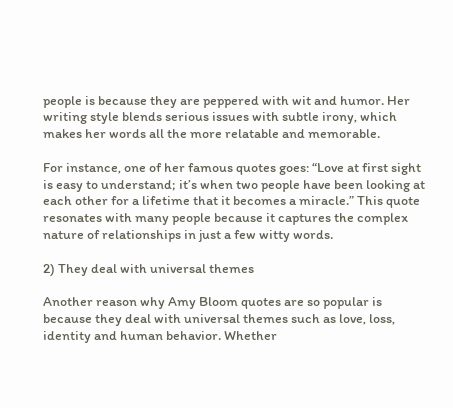people is because they are peppered with wit and humor. Her writing style blends serious issues with subtle irony, which makes her words all the more relatable and memorable.

For instance, one of her famous quotes goes: “Love at first sight is easy to understand; it’s when two people have been looking at each other for a lifetime that it becomes a miracle.” This quote resonates with many people because it captures the complex nature of relationships in just a few witty words.

2) They deal with universal themes

Another reason why Amy Bloom quotes are so popular is because they deal with universal themes such as love, loss, identity and human behavior. Whether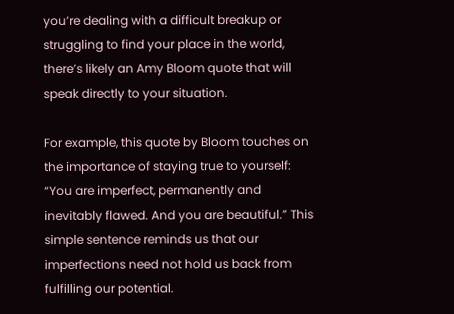you’re dealing with a difficult breakup or struggling to find your place in the world, there’s likely an Amy Bloom quote that will speak directly to your situation.

For example, this quote by Bloom touches on the importance of staying true to yourself: “You are imperfect, permanently and inevitably flawed. And you are beautiful.” This simple sentence reminds us that our imperfections need not hold us back from fulfilling our potential.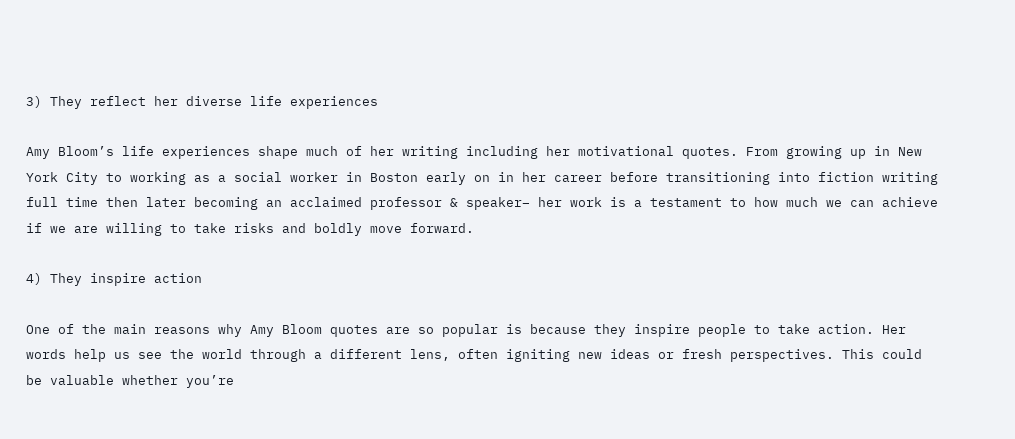3) They reflect her diverse life experiences

Amy Bloom’s life experiences shape much of her writing including her motivational quotes. From growing up in New York City to working as a social worker in Boston early on in her career before transitioning into fiction writing full time then later becoming an acclaimed professor & speaker– her work is a testament to how much we can achieve if we are willing to take risks and boldly move forward.

4) They inspire action

One of the main reasons why Amy Bloom quotes are so popular is because they inspire people to take action. Her words help us see the world through a different lens, often igniting new ideas or fresh perspectives. This could be valuable whether you’re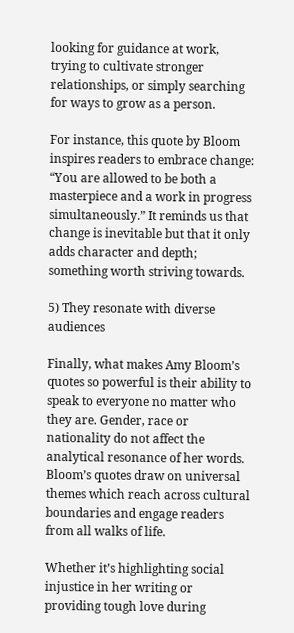looking for guidance at work, trying to cultivate stronger relationships, or simply searching for ways to grow as a person.

For instance, this quote by Bloom inspires readers to embrace change: “You are allowed to be both a masterpiece and a work in progress simultaneously.” It reminds us that change is inevitable but that it only adds character and depth; something worth striving towards.

5) They resonate with diverse audiences

Finally, what makes Amy Bloom’s quotes so powerful is their ability to speak to everyone no matter who they are. Gender, race or nationality do not affect the analytical resonance of her words. Bloom’s quotes draw on universal themes which reach across cultural boundaries and engage readers from all walks of life.

Whether it’s highlighting social injustice in her writing or providing tough love during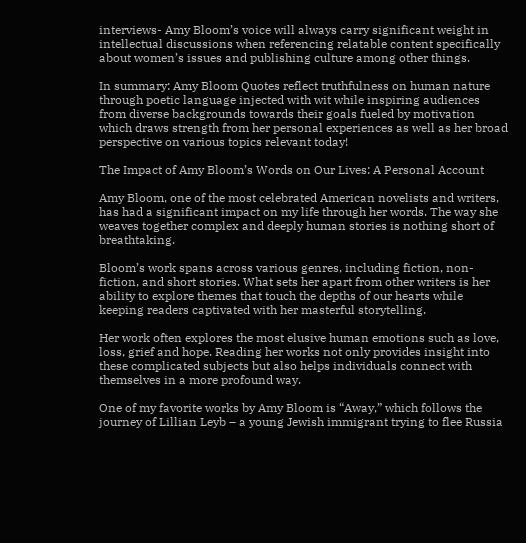interviews- Amy Bloom’s voice will always carry significant weight in intellectual discussions when referencing relatable content specifically about women’s issues and publishing culture among other things.

In summary: Amy Bloom Quotes reflect truthfulness on human nature through poetic language injected with wit while inspiring audiences from diverse backgrounds towards their goals fueled by motivation which draws strength from her personal experiences as well as her broad perspective on various topics relevant today!

The Impact of Amy Bloom’s Words on Our Lives: A Personal Account

Amy Bloom, one of the most celebrated American novelists and writers, has had a significant impact on my life through her words. The way she weaves together complex and deeply human stories is nothing short of breathtaking.

Bloom’s work spans across various genres, including fiction, non-fiction, and short stories. What sets her apart from other writers is her ability to explore themes that touch the depths of our hearts while keeping readers captivated with her masterful storytelling.

Her work often explores the most elusive human emotions such as love, loss, grief and hope. Reading her works not only provides insight into these complicated subjects but also helps individuals connect with themselves in a more profound way.

One of my favorite works by Amy Bloom is “Away,” which follows the journey of Lillian Leyb – a young Jewish immigrant trying to flee Russia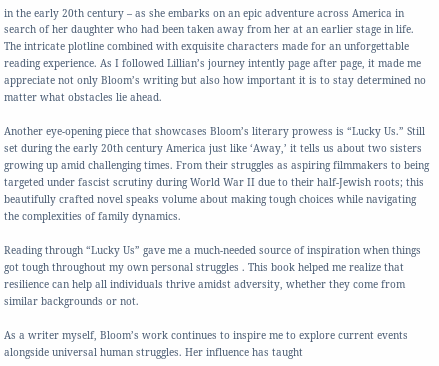in the early 20th century – as she embarks on an epic adventure across America in search of her daughter who had been taken away from her at an earlier stage in life. The intricate plotline combined with exquisite characters made for an unforgettable reading experience. As I followed Lillian’s journey intently page after page, it made me appreciate not only Bloom’s writing but also how important it is to stay determined no matter what obstacles lie ahead.

Another eye-opening piece that showcases Bloom’s literary prowess is “Lucky Us.” Still set during the early 20th century America just like ‘Away,’ it tells us about two sisters growing up amid challenging times. From their struggles as aspiring filmmakers to being targeted under fascist scrutiny during World War II due to their half-Jewish roots; this beautifully crafted novel speaks volume about making tough choices while navigating the complexities of family dynamics.

Reading through “Lucky Us” gave me a much-needed source of inspiration when things got tough throughout my own personal struggles . This book helped me realize that resilience can help all individuals thrive amidst adversity, whether they come from similar backgrounds or not.

As a writer myself, Bloom’s work continues to inspire me to explore current events alongside universal human struggles. Her influence has taught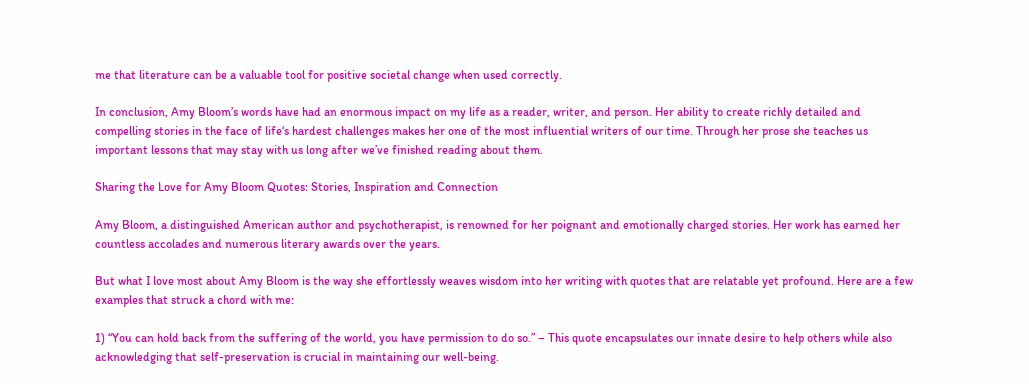me that literature can be a valuable tool for positive societal change when used correctly.

In conclusion, Amy Bloom’s words have had an enormous impact on my life as a reader, writer, and person. Her ability to create richly detailed and compelling stories in the face of life‘s hardest challenges makes her one of the most influential writers of our time. Through her prose she teaches us important lessons that may stay with us long after we’ve finished reading about them.

Sharing the Love for Amy Bloom Quotes: Stories, Inspiration and Connection

Amy Bloom, a distinguished American author and psychotherapist, is renowned for her poignant and emotionally charged stories. Her work has earned her countless accolades and numerous literary awards over the years.

But what I love most about Amy Bloom is the way she effortlessly weaves wisdom into her writing with quotes that are relatable yet profound. Here are a few examples that struck a chord with me:

1) “You can hold back from the suffering of the world, you have permission to do so.” – This quote encapsulates our innate desire to help others while also acknowledging that self-preservation is crucial in maintaining our well-being.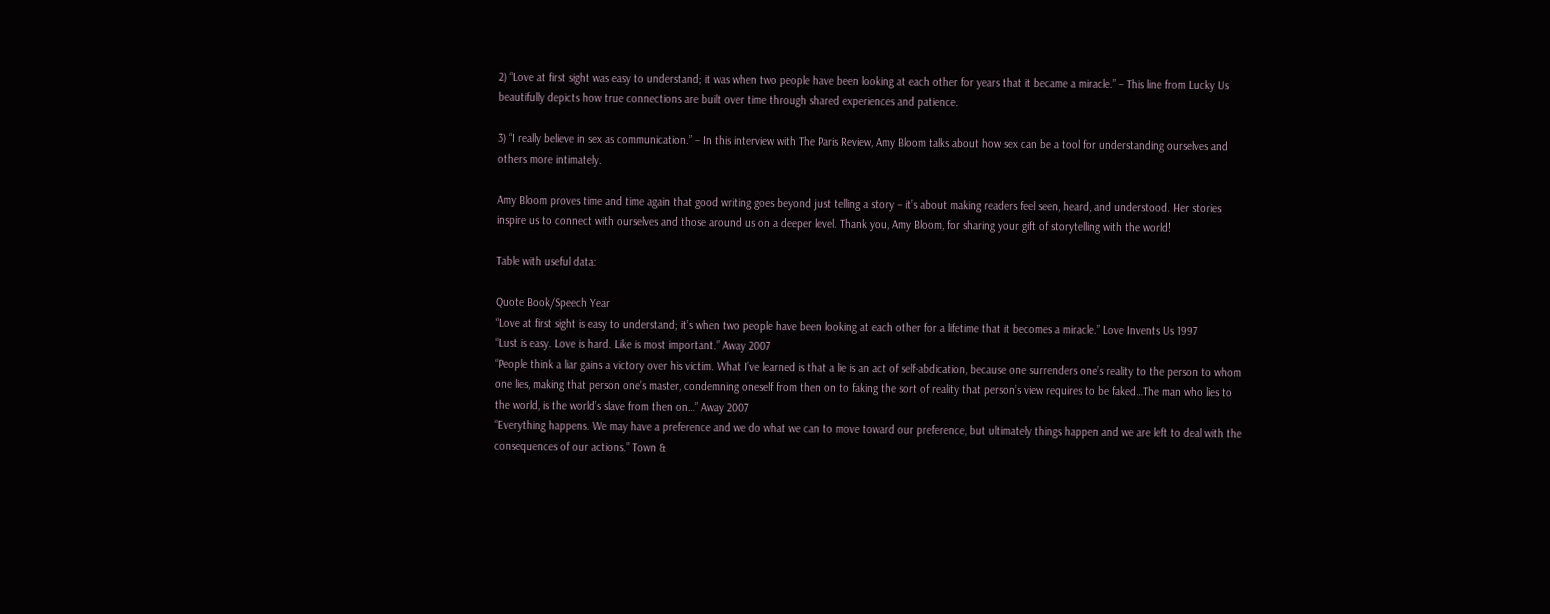2) “Love at first sight was easy to understand; it was when two people have been looking at each other for years that it became a miracle.” – This line from Lucky Us beautifully depicts how true connections are built over time through shared experiences and patience.

3) “I really believe in sex as communication.” – In this interview with The Paris Review, Amy Bloom talks about how sex can be a tool for understanding ourselves and others more intimately.

Amy Bloom proves time and time again that good writing goes beyond just telling a story – it’s about making readers feel seen, heard, and understood. Her stories inspire us to connect with ourselves and those around us on a deeper level. Thank you, Amy Bloom, for sharing your gift of storytelling with the world!

Table with useful data:

Quote Book/Speech Year
“Love at first sight is easy to understand; it’s when two people have been looking at each other for a lifetime that it becomes a miracle.” Love Invents Us 1997
“Lust is easy. Love is hard. Like is most important.” Away 2007
“People think a liar gains a victory over his victim. What I’ve learned is that a lie is an act of self-abdication, because one surrenders one’s reality to the person to whom one lies, making that person one’s master, condemning oneself from then on to faking the sort of reality that person’s view requires to be faked…The man who lies to the world, is the world’s slave from then on…” Away 2007
“Everything happens. We may have a preference and we do what we can to move toward our preference, but ultimately things happen and we are left to deal with the consequences of our actions.” Town &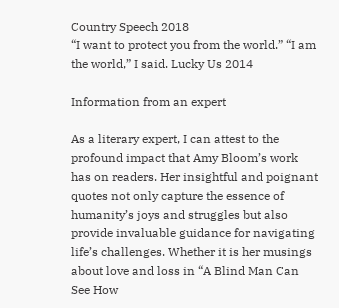Country Speech 2018
“I want to protect you from the world.” “I am the world,” I said. Lucky Us 2014

Information from an expert

As a literary expert, I can attest to the profound impact that Amy Bloom’s work has on readers. Her insightful and poignant quotes not only capture the essence of humanity’s joys and struggles but also provide invaluable guidance for navigating life’s challenges. Whether it is her musings about love and loss in “A Blind Man Can See How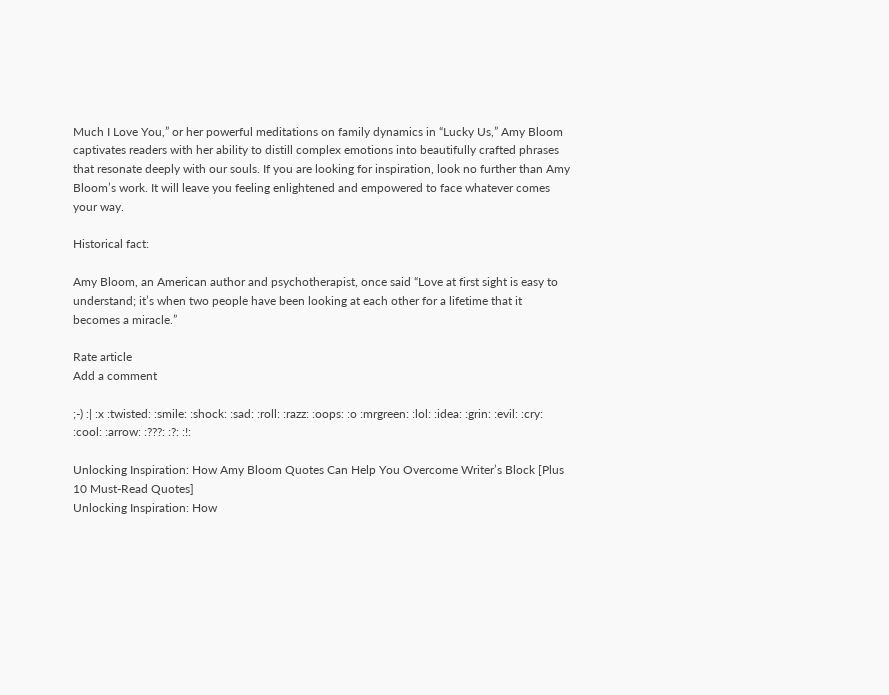Much I Love You,” or her powerful meditations on family dynamics in “Lucky Us,” Amy Bloom captivates readers with her ability to distill complex emotions into beautifully crafted phrases that resonate deeply with our souls. If you are looking for inspiration, look no further than Amy Bloom’s work. It will leave you feeling enlightened and empowered to face whatever comes your way.

Historical fact:

Amy Bloom, an American author and psychotherapist, once said “Love at first sight is easy to understand; it’s when two people have been looking at each other for a lifetime that it becomes a miracle.”

Rate article
Add a comment

;-) :| :x :twisted: :smile: :shock: :sad: :roll: :razz: :oops: :o :mrgreen: :lol: :idea: :grin: :evil: :cry: :cool: :arrow: :???: :?: :!:

Unlocking Inspiration: How Amy Bloom Quotes Can Help You Overcome Writer’s Block [Plus 10 Must-Read Quotes]
Unlocking Inspiration: How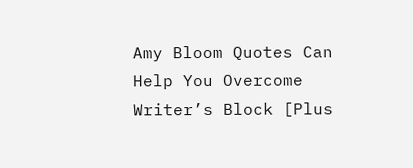Amy Bloom Quotes Can Help You Overcome Writer’s Block [Plus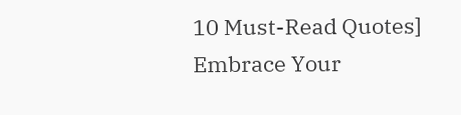10 Must-Read Quotes]
Embrace Your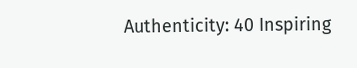Authenticity: 40 Inspiring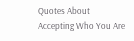Quotes About Accepting Who You Are